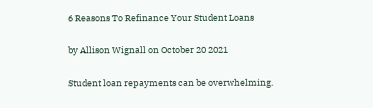6 Reasons To Refinance Your Student Loans

by Allison Wignall on October 20 2021

Student loan repayments can be overwhelming.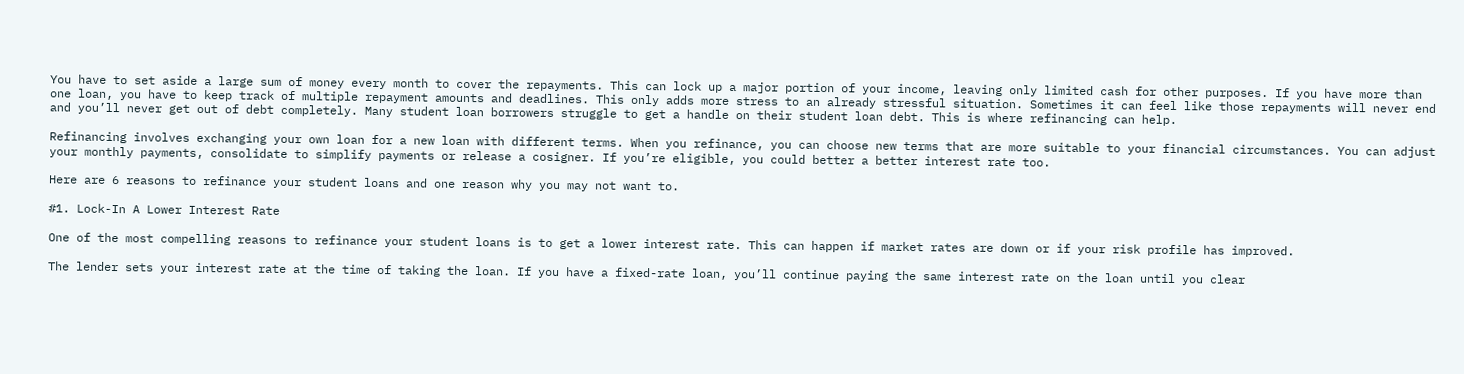You have to set aside a large sum of money every month to cover the repayments. This can lock up a major portion of your income, leaving only limited cash for other purposes. If you have more than one loan, you have to keep track of multiple repayment amounts and deadlines. This only adds more stress to an already stressful situation. Sometimes it can feel like those repayments will never end and you’ll never get out of debt completely. Many student loan borrowers struggle to get a handle on their student loan debt. This is where refinancing can help.

Refinancing involves exchanging your own loan for a new loan with different terms. When you refinance, you can choose new terms that are more suitable to your financial circumstances. You can adjust your monthly payments, consolidate to simplify payments or release a cosigner. If you’re eligible, you could better a better interest rate too.

Here are 6 reasons to refinance your student loans and one reason why you may not want to.

#1. Lock-In A Lower Interest Rate

One of the most compelling reasons to refinance your student loans is to get a lower interest rate. This can happen if market rates are down or if your risk profile has improved.

The lender sets your interest rate at the time of taking the loan. If you have a fixed-rate loan, you’ll continue paying the same interest rate on the loan until you clear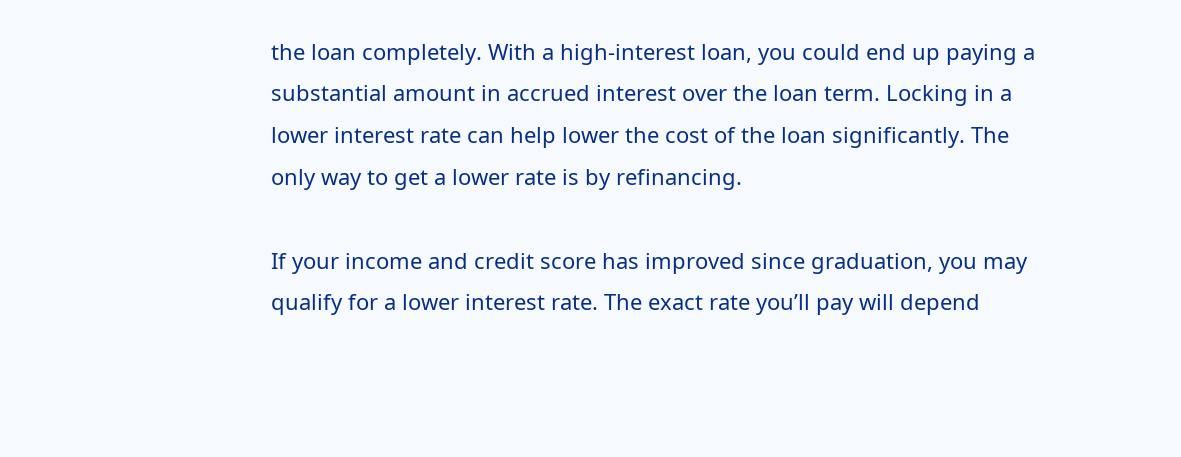the loan completely. With a high-interest loan, you could end up paying a substantial amount in accrued interest over the loan term. Locking in a lower interest rate can help lower the cost of the loan significantly. The only way to get a lower rate is by refinancing.

If your income and credit score has improved since graduation, you may qualify for a lower interest rate. The exact rate you’ll pay will depend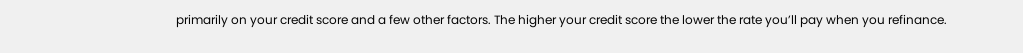primarily on your credit score and a few other factors. The higher your credit score the lower the rate you’ll pay when you refinance.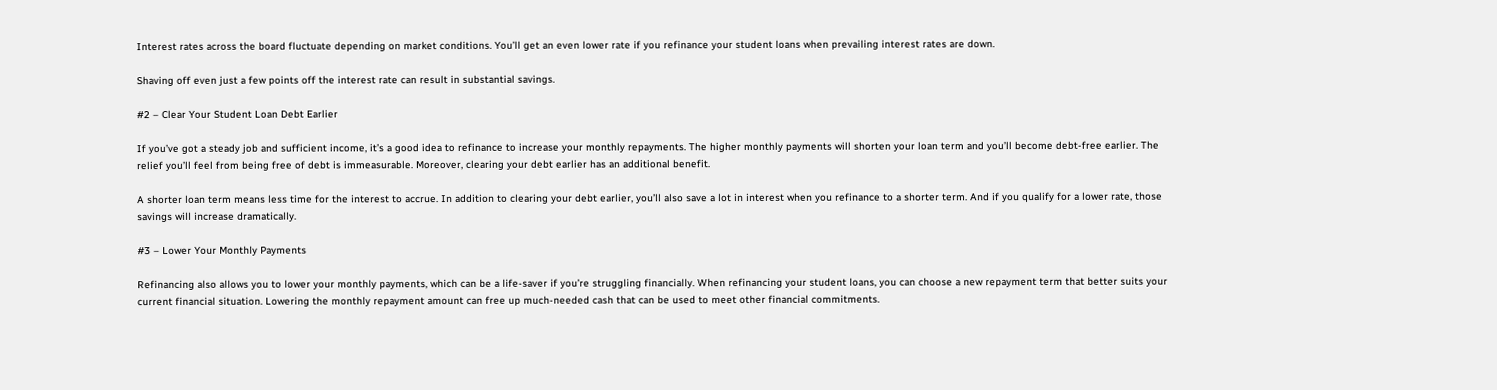Interest rates across the board fluctuate depending on market conditions. You’ll get an even lower rate if you refinance your student loans when prevailing interest rates are down.

Shaving off even just a few points off the interest rate can result in substantial savings.

#2 – Clear Your Student Loan Debt Earlier

If you’ve got a steady job and sufficient income, it’s a good idea to refinance to increase your monthly repayments. The higher monthly payments will shorten your loan term and you’ll become debt-free earlier. The relief you’ll feel from being free of debt is immeasurable. Moreover, clearing your debt earlier has an additional benefit.

A shorter loan term means less time for the interest to accrue. In addition to clearing your debt earlier, you’ll also save a lot in interest when you refinance to a shorter term. And if you qualify for a lower rate, those savings will increase dramatically.

#3 – Lower Your Monthly Payments

Refinancing also allows you to lower your monthly payments, which can be a life-saver if you’re struggling financially. When refinancing your student loans, you can choose a new repayment term that better suits your current financial situation. Lowering the monthly repayment amount can free up much-needed cash that can be used to meet other financial commitments.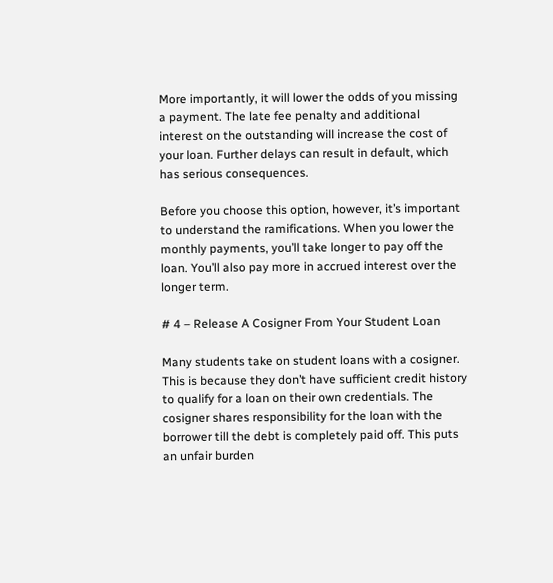More importantly, it will lower the odds of you missing a payment. The late fee penalty and additional interest on the outstanding will increase the cost of your loan. Further delays can result in default, which has serious consequences.

Before you choose this option, however, it’s important to understand the ramifications. When you lower the monthly payments, you’ll take longer to pay off the loan. You’ll also pay more in accrued interest over the longer term.

# 4 – Release A Cosigner From Your Student Loan

Many students take on student loans with a cosigner. This is because they don’t have sufficient credit history to qualify for a loan on their own credentials. The cosigner shares responsibility for the loan with the borrower till the debt is completely paid off. This puts an unfair burden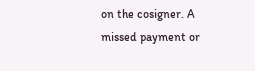on the cosigner. A missed payment or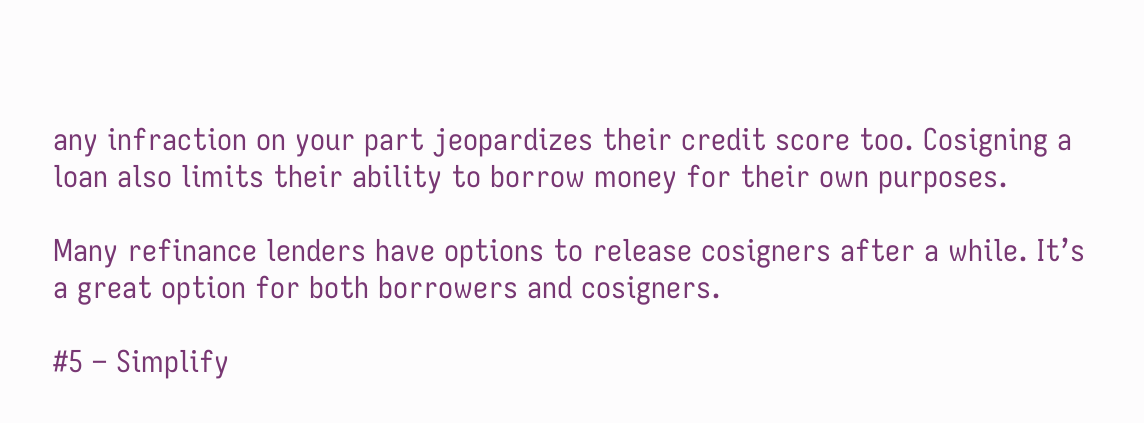any infraction on your part jeopardizes their credit score too. Cosigning a loan also limits their ability to borrow money for their own purposes.

Many refinance lenders have options to release cosigners after a while. It’s a great option for both borrowers and cosigners.

#5 – Simplify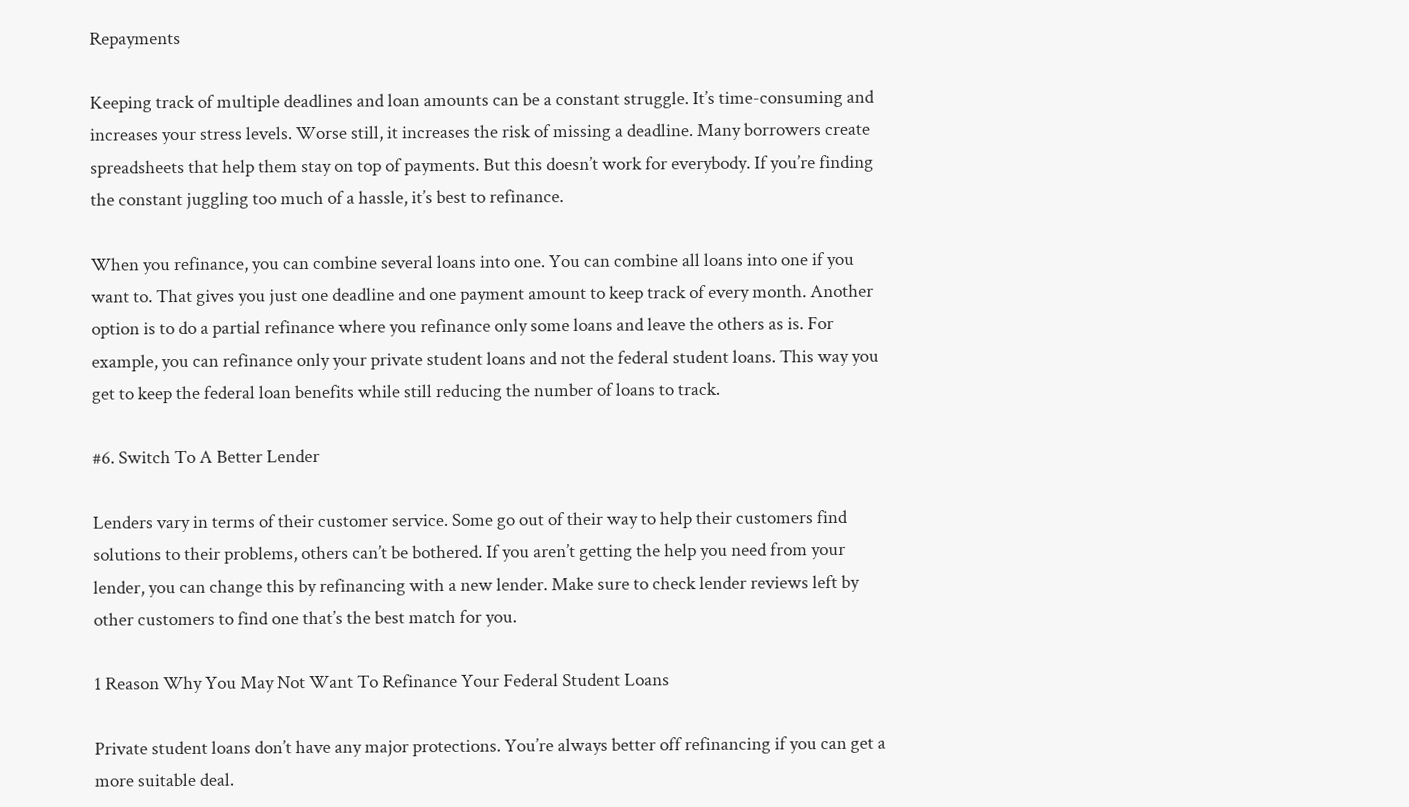Repayments

Keeping track of multiple deadlines and loan amounts can be a constant struggle. It’s time-consuming and increases your stress levels. Worse still, it increases the risk of missing a deadline. Many borrowers create spreadsheets that help them stay on top of payments. But this doesn’t work for everybody. If you’re finding the constant juggling too much of a hassle, it’s best to refinance.

When you refinance, you can combine several loans into one. You can combine all loans into one if you want to. That gives you just one deadline and one payment amount to keep track of every month. Another option is to do a partial refinance where you refinance only some loans and leave the others as is. For example, you can refinance only your private student loans and not the federal student loans. This way you get to keep the federal loan benefits while still reducing the number of loans to track.

#6. Switch To A Better Lender

Lenders vary in terms of their customer service. Some go out of their way to help their customers find solutions to their problems, others can’t be bothered. If you aren’t getting the help you need from your lender, you can change this by refinancing with a new lender. Make sure to check lender reviews left by other customers to find one that’s the best match for you.

1 Reason Why You May Not Want To Refinance Your Federal Student Loans

Private student loans don’t have any major protections. You’re always better off refinancing if you can get a more suitable deal.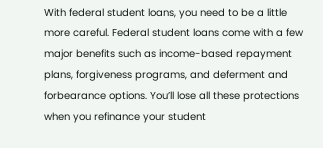With federal student loans, you need to be a little more careful. Federal student loans come with a few major benefits such as income-based repayment plans, forgiveness programs, and deferment and forbearance options. You’ll lose all these protections when you refinance your student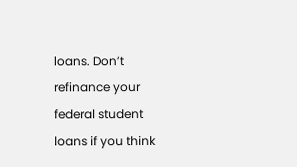loans. Don’t refinance your federal student loans if you think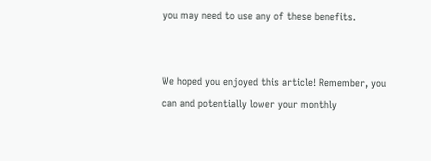you may need to use any of these benefits.


We hoped you enjoyed this article! Remember, you can and potentially lower your monthly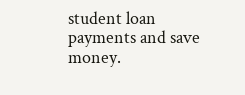student loan payments and save money.